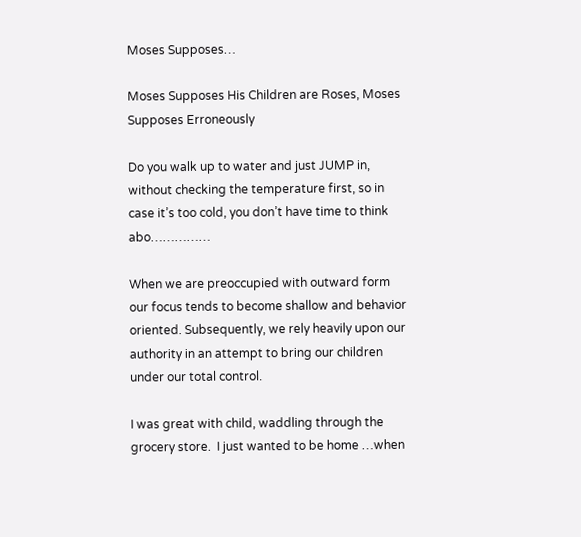Moses Supposes…

Moses Supposes His Children are Roses, Moses Supposes Erroneously

Do you walk up to water and just JUMP in, without checking the temperature first, so in case it’s too cold, you don’t have time to think abo……………

When we are preoccupied with outward form our focus tends to become shallow and behavior oriented. Subsequently, we rely heavily upon our authority in an attempt to bring our children under our total control.

I was great with child, waddling through the grocery store.  I just wanted to be home …when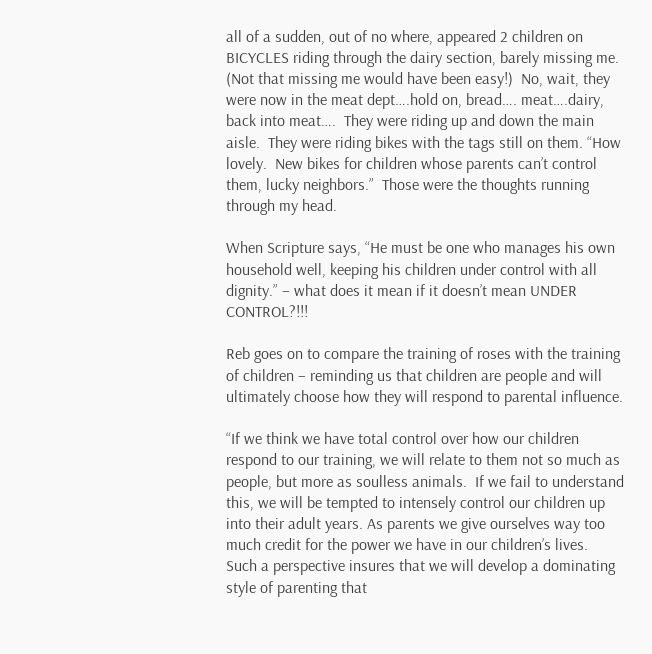all of a sudden, out of no where, appeared 2 children on BICYCLES riding through the dairy section, barely missing me. (Not that missing me would have been easy!)  No, wait, they were now in the meat dept….hold on, bread…. meat….dairy, back into meat….  They were riding up and down the main aisle.  They were riding bikes with the tags still on them. “How lovely.  New bikes for children whose parents can’t control them, lucky neighbors.”  Those were the thoughts running through my head.

When Scripture says, “He must be one who manages his own household well, keeping his children under control with all dignity.” – what does it mean if it doesn’t mean UNDER CONTROL?!!!

Reb goes on to compare the training of roses with the training of children – reminding us that children are people and will ultimately choose how they will respond to parental influence.

“If we think we have total control over how our children respond to our training, we will relate to them not so much as people, but more as soulless animals.  If we fail to understand this, we will be tempted to intensely control our children up into their adult years. As parents we give ourselves way too much credit for the power we have in our children’s lives.  Such a perspective insures that we will develop a dominating style of parenting that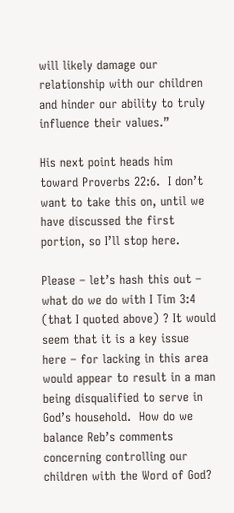will likely damage our relationship with our children and hinder our ability to truly influence their values.”

His next point heads him toward Proverbs 22:6.  I don’t want to take this on, until we have discussed the first portion, so I’ll stop here.

Please – let’s hash this out – what do we do with I Tim 3:4 (that I quoted above) ? It would seem that it is a key issue here – for lacking in this area would appear to result in a man being disqualified to serve in God’s household.  How do we balance Reb’s comments concerning controlling our children with the Word of God?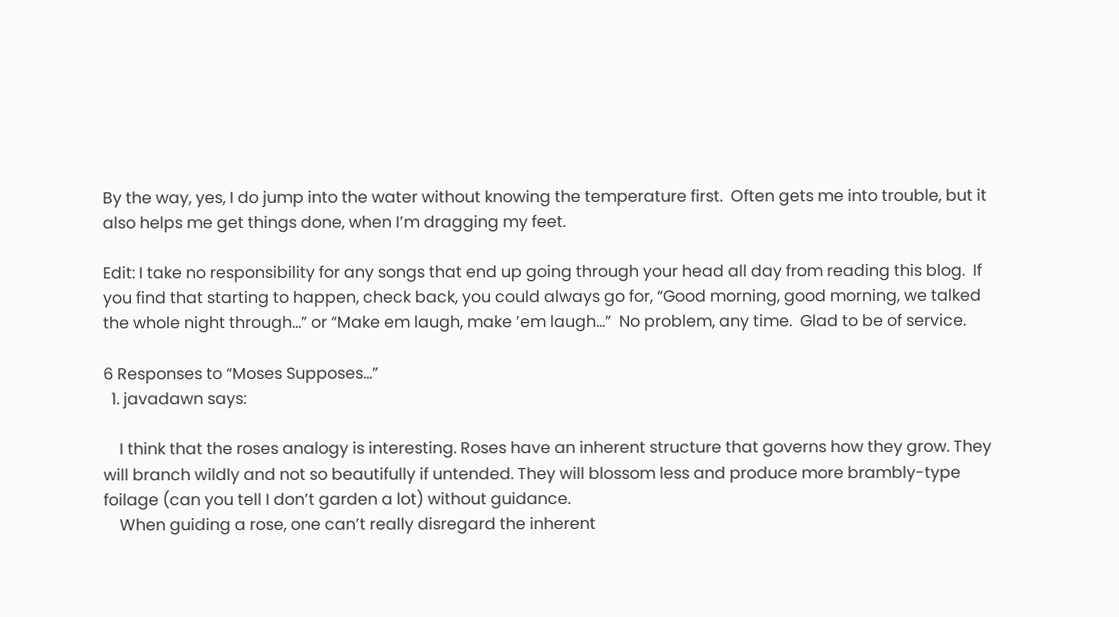By the way, yes, I do jump into the water without knowing the temperature first.  Often gets me into trouble, but it also helps me get things done, when I’m dragging my feet.

Edit: I take no responsibility for any songs that end up going through your head all day from reading this blog.  If you find that starting to happen, check back, you could always go for, “Good morning, good morning, we talked the whole night through…” or “Make em laugh, make ’em laugh…”  No problem, any time.  Glad to be of service.

6 Responses to “Moses Supposes…”
  1. javadawn says:

    I think that the roses analogy is interesting. Roses have an inherent structure that governs how they grow. They will branch wildly and not so beautifully if untended. They will blossom less and produce more brambly-type foilage (can you tell I don’t garden a lot) without guidance.
    When guiding a rose, one can’t really disregard the inherent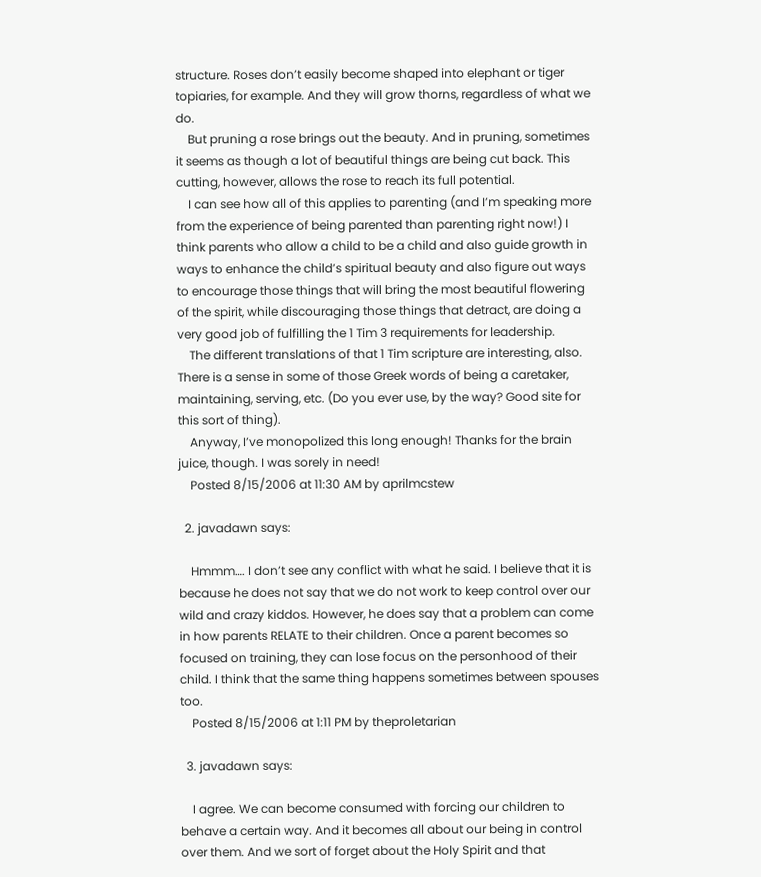structure. Roses don’t easily become shaped into elephant or tiger topiaries, for example. And they will grow thorns, regardless of what we do.
    But pruning a rose brings out the beauty. And in pruning, sometimes it seems as though a lot of beautiful things are being cut back. This cutting, however, allows the rose to reach its full potential.
    I can see how all of this applies to parenting (and I’m speaking more from the experience of being parented than parenting right now!) I think parents who allow a child to be a child and also guide growth in ways to enhance the child’s spiritual beauty and also figure out ways to encourage those things that will bring the most beautiful flowering of the spirit, while discouraging those things that detract, are doing a very good job of fulfilling the 1 Tim 3 requirements for leadership.
    The different translations of that 1 Tim scripture are interesting, also. There is a sense in some of those Greek words of being a caretaker, maintaining, serving, etc. (Do you ever use, by the way? Good site for this sort of thing).
    Anyway, I’ve monopolized this long enough! Thanks for the brain juice, though. I was sorely in need!
    Posted 8/15/2006 at 11:30 AM by aprilmcstew

  2. javadawn says:

    Hmmm…. I don’t see any conflict with what he said. I believe that it is because he does not say that we do not work to keep control over our wild and crazy kiddos. However, he does say that a problem can come in how parents RELATE to their children. Once a parent becomes so focused on training, they can lose focus on the personhood of their child. I think that the same thing happens sometimes between spouses too.
    Posted 8/15/2006 at 1:11 PM by theproletarian

  3. javadawn says:

    I agree. We can become consumed with forcing our children to behave a certain way. And it becomes all about our being in control over them. And we sort of forget about the Holy Spirit and that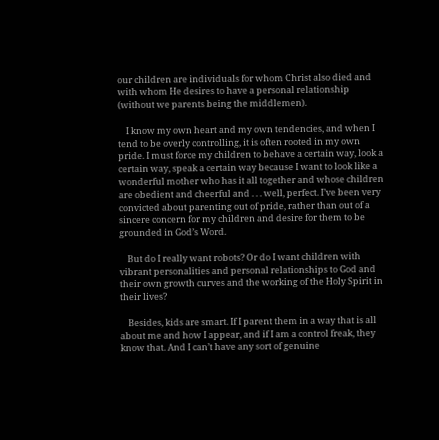our children are individuals for whom Christ also died and with whom He desires to have a personal relationship (without we parents being the middlemen).

    I know my own heart and my own tendencies, and when I tend to be overly controlling, it is often rooted in my own pride. I must force my children to behave a certain way, look a certain way, speak a certain way because I want to look like a wonderful mother who has it all together and whose children are obedient and cheerful and . . . well, perfect. I’ve been very convicted about parenting out of pride, rather than out of a sincere concern for my children and desire for them to be grounded in God’s Word.

    But do I really want robots? Or do I want children with vibrant personalities and personal relationships to God and their own growth curves and the working of the Holy Spirit in their lives?

    Besides, kids are smart. If I parent them in a way that is all about me and how I appear, and if I am a control freak, they know that. And I can’t have any sort of genuine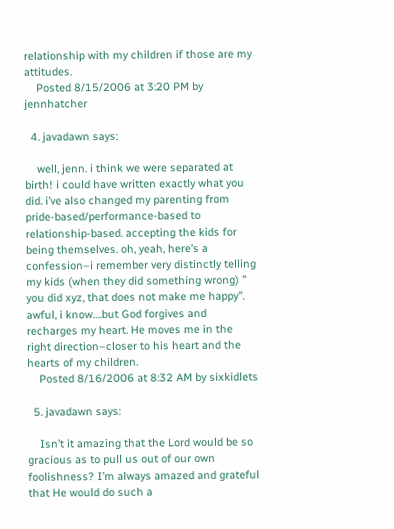relationship with my children if those are my attitudes.
    Posted 8/15/2006 at 3:20 PM by jennhatcher

  4. javadawn says:

    well, jenn. i think we were separated at birth! i could have written exactly what you did. i’ve also changed my parenting from pride-based/performance-based to relationship-based. accepting the kids for being themselves. oh, yeah, here’s a confession–i remember very distinctly telling my kids (when they did something wrong) ” you did xyz, that does not make me happy”. awful, i know….but God forgives and recharges my heart. He moves me in the right direction–closer to his heart and the hearts of my children.
    Posted 8/16/2006 at 8:32 AM by sixkidlets

  5. javadawn says:

    Isn’t it amazing that the Lord would be so gracious as to pull us out of our own foolishness? I’m always amazed and grateful that He would do such a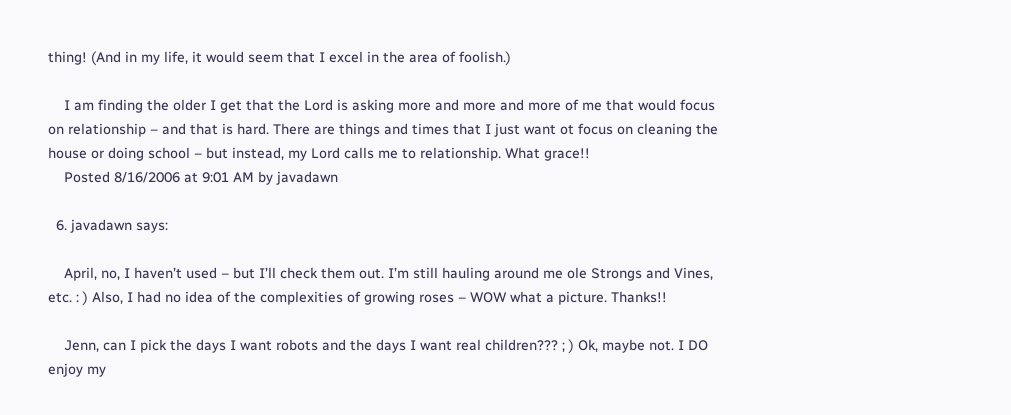thing! (And in my life, it would seem that I excel in the area of foolish.)

    I am finding the older I get that the Lord is asking more and more and more of me that would focus on relationship – and that is hard. There are things and times that I just want ot focus on cleaning the house or doing school – but instead, my Lord calls me to relationship. What grace!!
    Posted 8/16/2006 at 9:01 AM by javadawn

  6. javadawn says:

    April, no, I haven’t used – but I’ll check them out. I’m still hauling around me ole Strongs and Vines, etc. : ) Also, I had no idea of the complexities of growing roses – WOW what a picture. Thanks!!

    Jenn, can I pick the days I want robots and the days I want real children??? ; ) Ok, maybe not. I DO enjoy my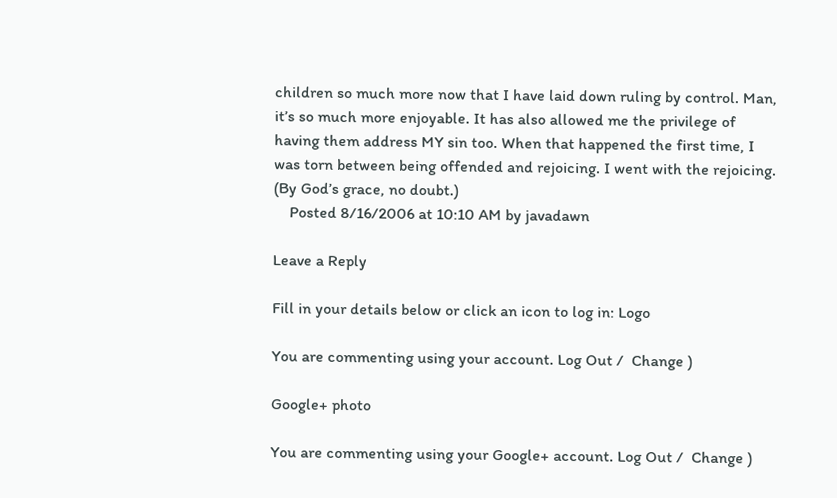children so much more now that I have laid down ruling by control. Man, it’s so much more enjoyable. It has also allowed me the privilege of having them address MY sin too. When that happened the first time, I was torn between being offended and rejoicing. I went with the rejoicing. (By God’s grace, no doubt.)
    Posted 8/16/2006 at 10:10 AM by javadawn

Leave a Reply

Fill in your details below or click an icon to log in: Logo

You are commenting using your account. Log Out /  Change )

Google+ photo

You are commenting using your Google+ account. Log Out /  Change )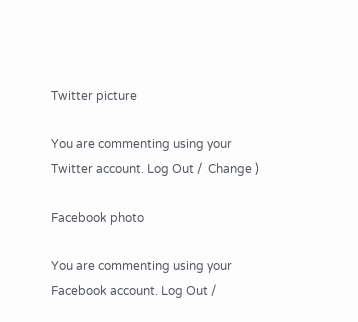Twitter picture

You are commenting using your Twitter account. Log Out /  Change )

Facebook photo

You are commenting using your Facebook account. Log Out /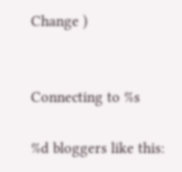Change )


Connecting to %s

%d bloggers like this: